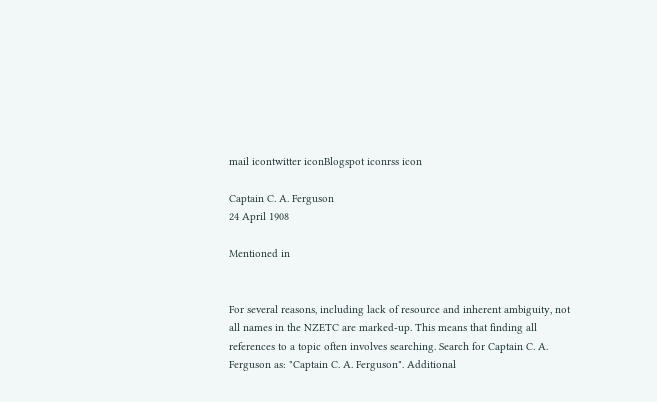mail icontwitter iconBlogspot iconrss icon

Captain C. A. Ferguson
24 April 1908

Mentioned in


For several reasons, including lack of resource and inherent ambiguity, not all names in the NZETC are marked-up. This means that finding all references to a topic often involves searching. Search for Captain C. A. Ferguson as: "Captain C. A. Ferguson". Additional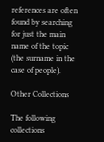references are often found by searching for just the main name of the topic (the surname in the case of people).

Other Collections

The following collections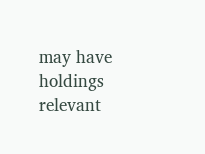may have holdings relevant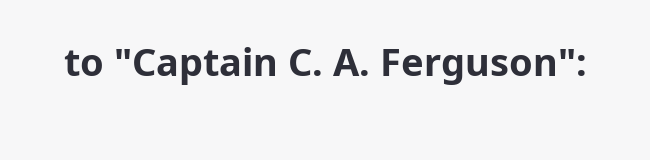to "Captain C. A. Ferguson":